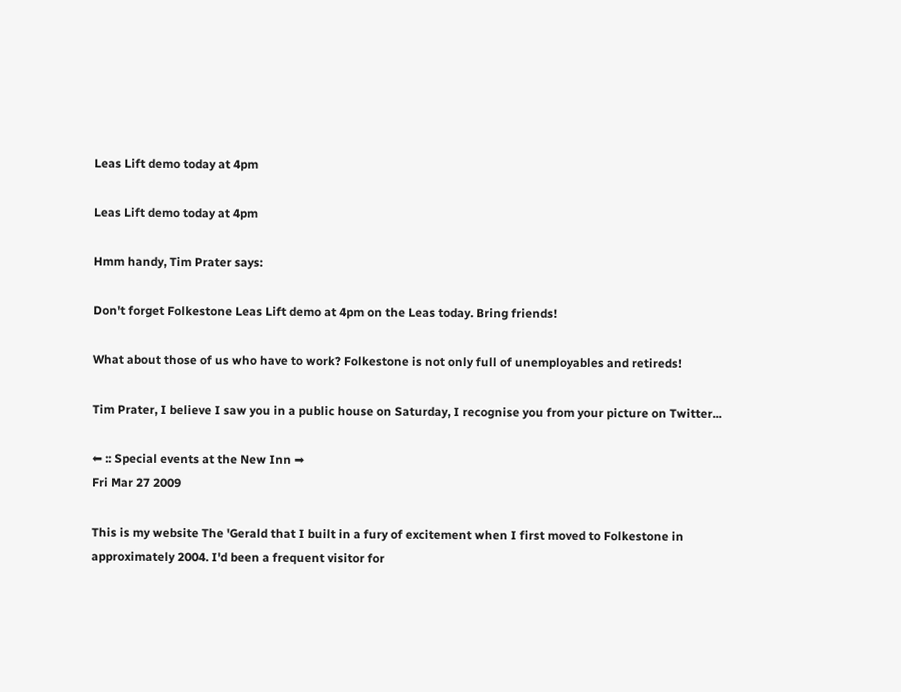Leas Lift demo today at 4pm

Leas Lift demo today at 4pm

Hmm handy, Tim Prater says:

Don't forget Folkestone Leas Lift demo at 4pm on the Leas today. Bring friends!

What about those of us who have to work? Folkestone is not only full of unemployables and retireds!

Tim Prater, I believe I saw you in a public house on Saturday, I recognise you from your picture on Twitter...

⬅ :: Special events at the New Inn ➡
Fri Mar 27 2009

This is my website The 'Gerald that I built in a fury of excitement when I first moved to Folkestone in approximately 2004. I'd been a frequent visitor for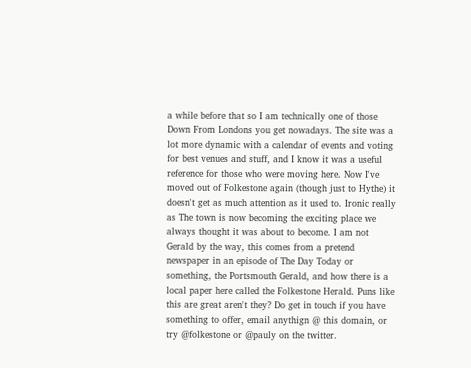a while before that so I am technically one of those Down From Londons you get nowadays. The site was a lot more dynamic with a calendar of events and voting for best venues and stuff, and I know it was a useful reference for those who were moving here. Now I've moved out of Folkestone again (though just to Hythe) it doesn't get as much attention as it used to. Ironic really as The town is now becoming the exciting place we always thought it was about to become. I am not Gerald by the way, this comes from a pretend newspaper in an episode of The Day Today or something, the Portsmouth Gerald, and how there is a local paper here called the Folkestone Herald. Puns like this are great aren't they? Do get in touch if you have something to offer, email anythign @ this domain, or try @folkestone or @pauly on the twitter.